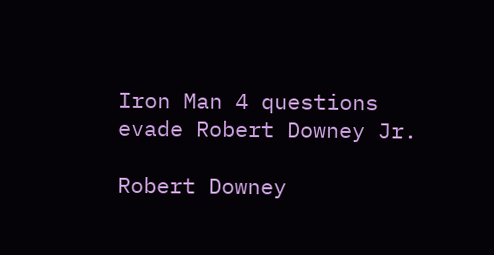Iron Man 4 questions evade Robert Downey Jr.

Robert Downey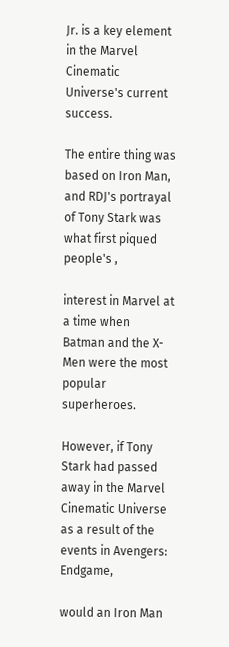Jr. is a key element in the Marvel Cinematic Universe's current success.

The entire thing was based on Iron Man, and RDJ's portrayal of Tony Stark was what first piqued people's ,

interest in Marvel at a time when Batman and the X-Men were the most popular superheroes.

However, if Tony Stark had passed away in the Marvel Cinematic Universe as a result of the events in Avengers: Endgame,

would an Iron Man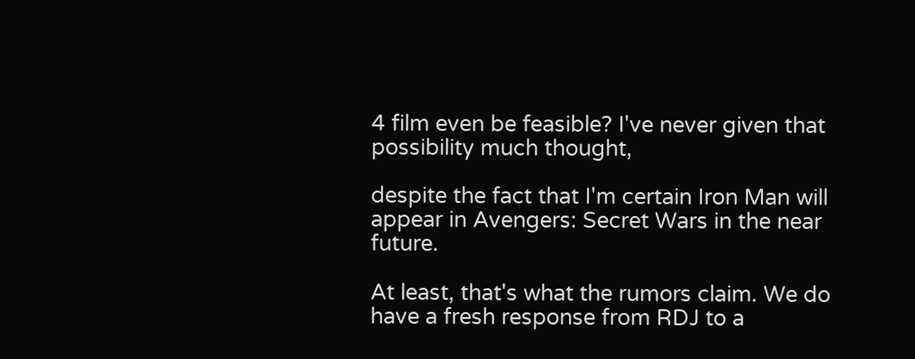4 film even be feasible? I've never given that possibility much thought,

despite the fact that I'm certain Iron Man will appear in Avengers: Secret Wars in the near future.

At least, that's what the rumors claim. We do have a fresh response from RDJ to a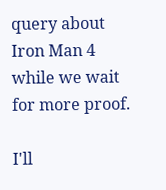query about Iron Man 4 while we wait for more proof.

I'll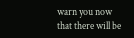warn you now that there will be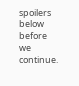spoilers below before we continue.